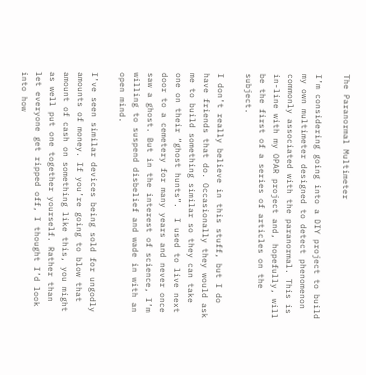The Paranormal Multimeter

I’m considering going into a DIY project to build my own multimeter designed to detect phenomenon commonly associated with the paranormal. This is in-line with my OPAR project and, hopefully, will be the first of a series of articles on the subject.

I don’t really believe in this stuff, but I do have friends that do. Occasionally they would ask me to build something similar so they can take one on their “ghost hunts”.  I used to live next door to a cemetery for many years and never once saw a ghost. But in the interest of science, I’m willing to suspend disbelief and wade in with an open mind.

I’ve seen similar devices being sold for ungodly amounts of money. If you’re going to blow that amount of cash on something like this, you might as well put one together yourself. Rather than let everyone get ripped off, I thought I’d look into how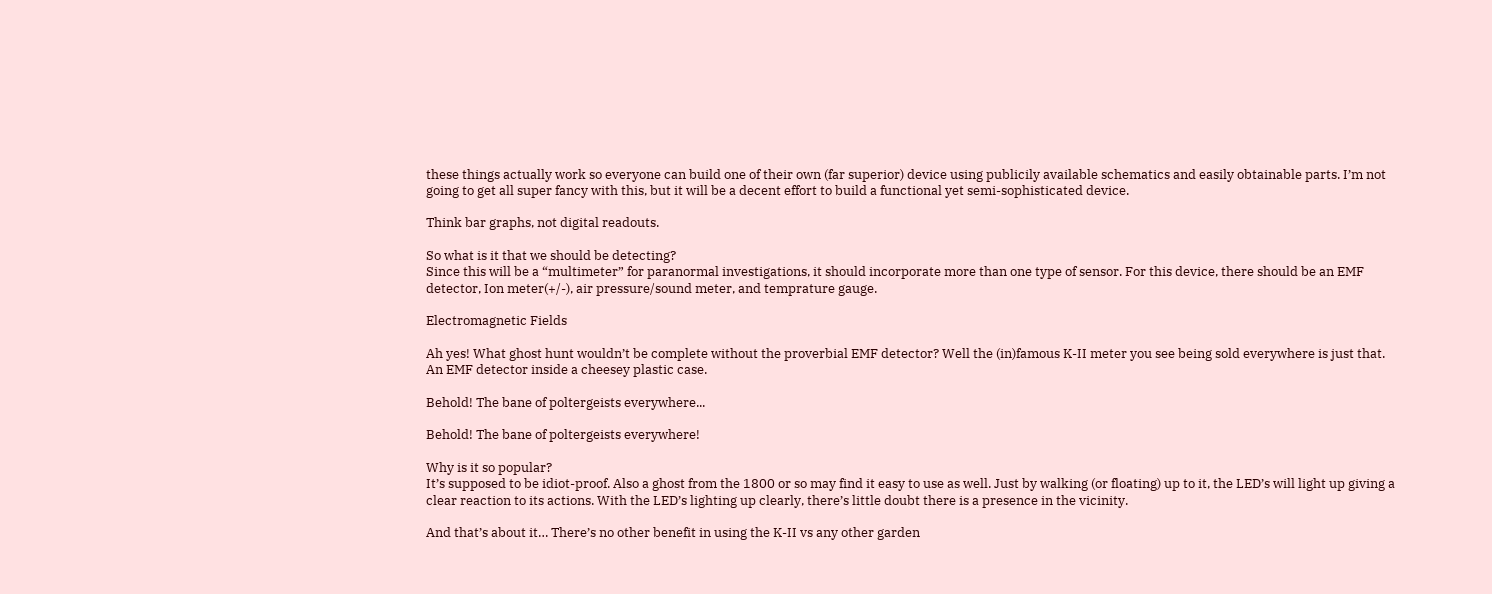these things actually work so everyone can build one of their own (far superior) device using publicily available schematics and easily obtainable parts. I’m not going to get all super fancy with this, but it will be a decent effort to build a functional yet semi-sophisticated device.

Think bar graphs, not digital readouts.

So what is it that we should be detecting?
Since this will be a “multimeter” for paranormal investigations, it should incorporate more than one type of sensor. For this device, there should be an EMF detector, Ion meter(+/-), air pressure/sound meter, and temprature gauge.

Electromagnetic Fields

Ah yes! What ghost hunt wouldn’t be complete without the proverbial EMF detector? Well the (in)famous K-II meter you see being sold everywhere is just that. An EMF detector inside a cheesey plastic case.

Behold! The bane of poltergeists everywhere...

Behold! The bane of poltergeists everywhere!

Why is it so popular?
It’s supposed to be idiot-proof. Also a ghost from the 1800 or so may find it easy to use as well. Just by walking (or floating) up to it, the LED’s will light up giving a clear reaction to its actions. With the LED’s lighting up clearly, there’s little doubt there is a presence in the vicinity.

And that’s about it… There’s no other benefit in using the K-II vs any other garden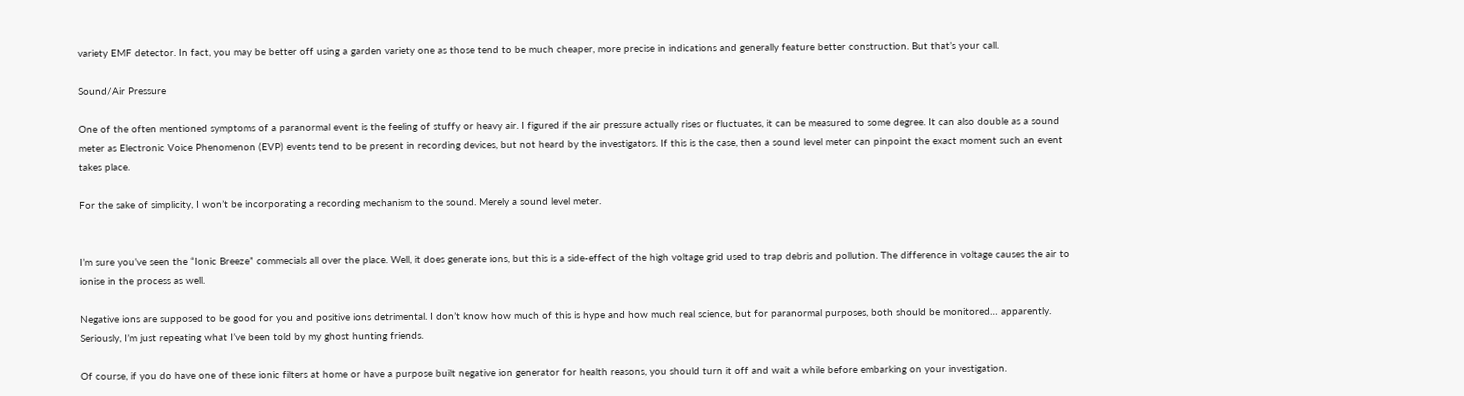variety EMF detector. In fact, you may be better off using a garden variety one as those tend to be much cheaper, more precise in indications and generally feature better construction. But that’s your call.

Sound/Air Pressure

One of the often mentioned symptoms of a paranormal event is the feeling of stuffy or heavy air. I figured if the air pressure actually rises or fluctuates, it can be measured to some degree. It can also double as a sound meter as Electronic Voice Phenomenon (EVP) events tend to be present in recording devices, but not heard by the investigators. If this is the case, then a sound level meter can pinpoint the exact moment such an event takes place.

For the sake of simplicity, I won’t be incorporating a recording mechanism to the sound. Merely a sound level meter.


I’m sure you’ve seen the “Ionic Breeze” commecials all over the place. Well, it does generate ions, but this is a side-effect of the high voltage grid used to trap debris and pollution. The difference in voltage causes the air to ionise in the process as well.

Negative ions are supposed to be good for you and positive ions detrimental. I don’t know how much of this is hype and how much real science, but for paranormal purposes, both should be monitored… apparently. Seriously, I’m just repeating what I’ve been told by my ghost hunting friends.

Of course, if you do have one of these ionic filters at home or have a purpose built negative ion generator for health reasons, you should turn it off and wait a while before embarking on your investigation.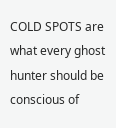COLD SPOTS are what every ghost hunter should be conscious of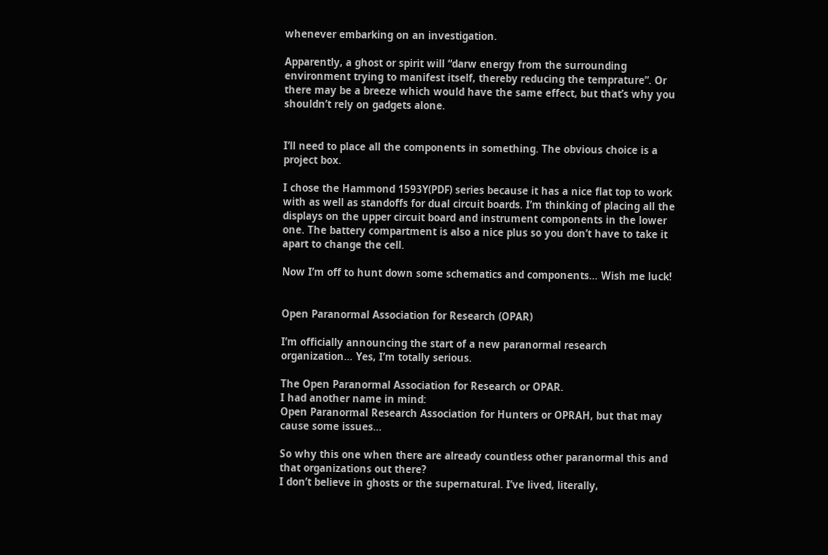whenever embarking on an investigation.

Apparently, a ghost or spirit will “darw energy from the surrounding environment trying to manifest itself, thereby reducing the temprature”. Or there may be a breeze which would have the same effect, but that’s why you shouldn’t rely on gadgets alone.


I’ll need to place all the components in something. The obvious choice is a project box.

I chose the Hammond 1593Y(PDF) series because it has a nice flat top to work with as well as standoffs for dual circuit boards. I’m thinking of placing all the displays on the upper circuit board and instrument components in the lower one. The battery compartment is also a nice plus so you don’t have to take it apart to change the cell.

Now I’m off to hunt down some schematics and components… Wish me luck!


Open Paranormal Association for Research (OPAR)

I’m officially announcing the start of a new paranormal research organization… Yes, I’m totally serious.

The Open Paranormal Association for Research or OPAR.
I had another name in mind:
Open Paranormal Research Association for Hunters or OPRAH, but that may cause some issues…

So why this one when there are already countless other paranormal this and that organizations out there?
I don’t believe in ghosts or the supernatural. I’ve lived, literally,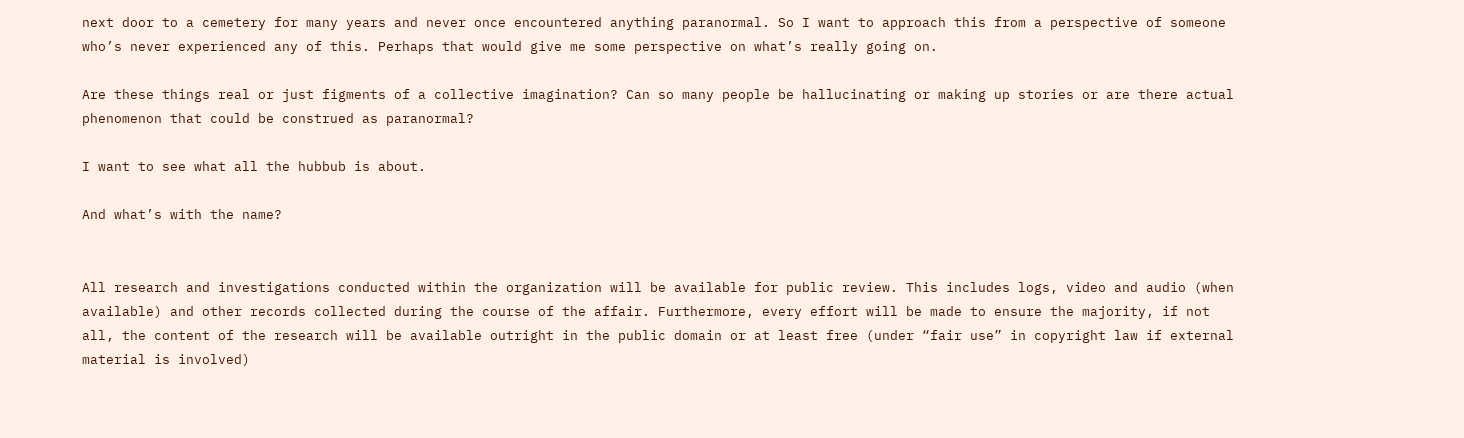next door to a cemetery for many years and never once encountered anything paranormal. So I want to approach this from a perspective of someone who’s never experienced any of this. Perhaps that would give me some perspective on what’s really going on.

Are these things real or just figments of a collective imagination? Can so many people be hallucinating or making up stories or are there actual phenomenon that could be construed as paranormal?

I want to see what all the hubbub is about.

And what’s with the name?


All research and investigations conducted within the organization will be available for public review. This includes logs, video and audio (when available) and other records collected during the course of the affair. Furthermore, every effort will be made to ensure the majority, if not all, the content of the research will be available outright in the public domain or at least free (under “fair use” in copyright law if external material is involved)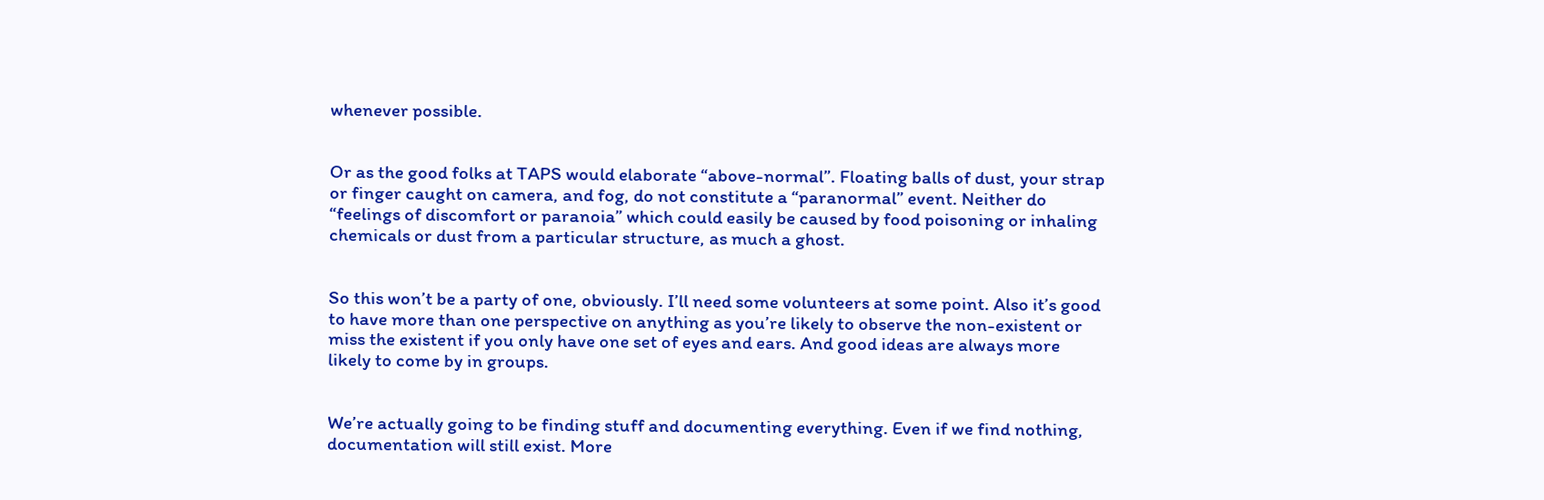whenever possible.


Or as the good folks at TAPS would elaborate “above-normal”. Floating balls of dust, your strap or finger caught on camera, and fog, do not constitute a “paranormal” event. Neither do “feelings of discomfort or paranoia” which could easily be caused by food poisoning or inhaling chemicals or dust from a particular structure, as much a ghost.


So this won’t be a party of one, obviously. I’ll need some volunteers at some point. Also it’s good to have more than one perspective on anything as you’re likely to observe the non-existent or miss the existent if you only have one set of eyes and ears. And good ideas are always more likely to come by in groups.


We’re actually going to be finding stuff and documenting everything. Even if we find nothing, documentation will still exist. More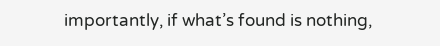importantly, if what’s found is nothing,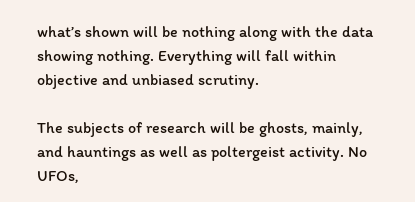what’s shown will be nothing along with the data showing nothing. Everything will fall within objective and unbiased scrutiny.

The subjects of research will be ghosts, mainly, and hauntings as well as poltergeist activity. No UFOs,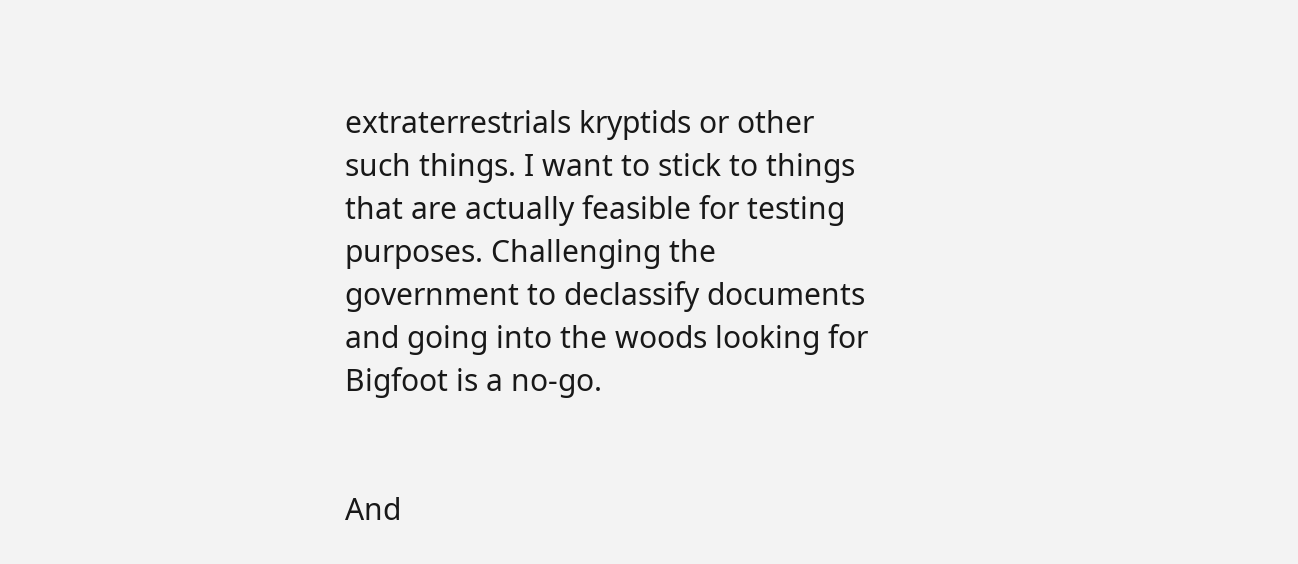extraterrestrials kryptids or other such things. I want to stick to things that are actually feasible for testing purposes. Challenging the government to declassify documents and going into the woods looking for Bigfoot is a no-go.


And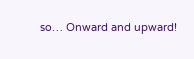so… Onward and upward!